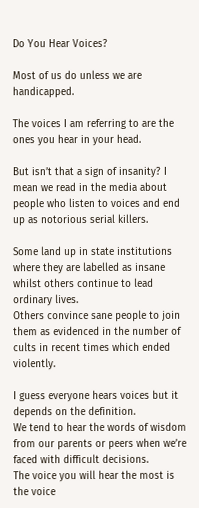Do You Hear Voices?

Most of us do unless we are handicapped.

The voices I am referring to are the ones you hear in your head.

But isn’t that a sign of insanity? I mean we read in the media about people who listen to voices and end up as notorious serial killers.

Some land up in state institutions where they are labelled as insane whilst others continue to lead ordinary lives.
Others convince sane people to join them as evidenced in the number of cults in recent times which ended violently.

I guess everyone hears voices but it depends on the definition.
We tend to hear the words of wisdom from our parents or peers when we’re faced with difficult decisions.
The voice you will hear the most is the voice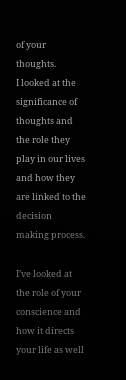of your thoughts.
I looked at the significance of thoughts and the role they play in our lives and how they are linked to the decision making process.

I’ve looked at the role of your conscience and how it directs your life as well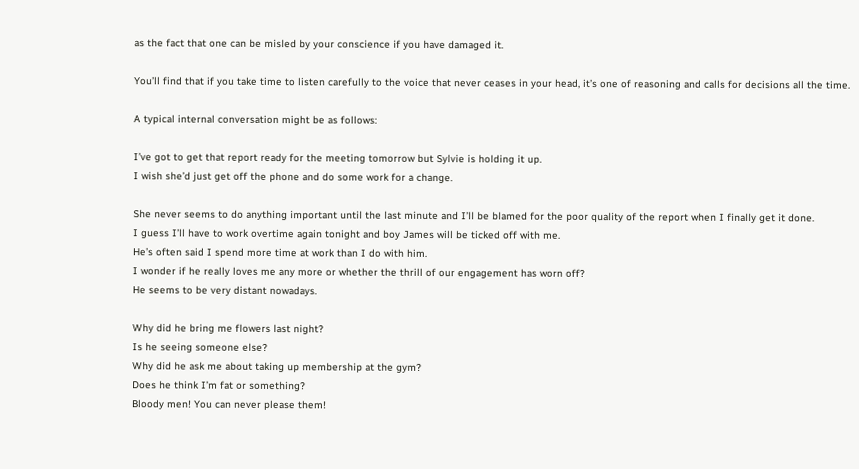as the fact that one can be misled by your conscience if you have damaged it.

You’ll find that if you take time to listen carefully to the voice that never ceases in your head, it’s one of reasoning and calls for decisions all the time.

A typical internal conversation might be as follows:

I’ve got to get that report ready for the meeting tomorrow but Sylvie is holding it up.
I wish she’d just get off the phone and do some work for a change.

She never seems to do anything important until the last minute and I’ll be blamed for the poor quality of the report when I finally get it done.
I guess I’ll have to work overtime again tonight and boy James will be ticked off with me.
He’s often said I spend more time at work than I do with him.
I wonder if he really loves me any more or whether the thrill of our engagement has worn off?
He seems to be very distant nowadays.

Why did he bring me flowers last night?
Is he seeing someone else?
Why did he ask me about taking up membership at the gym?
Does he think I’m fat or something?
Bloody men! You can never please them!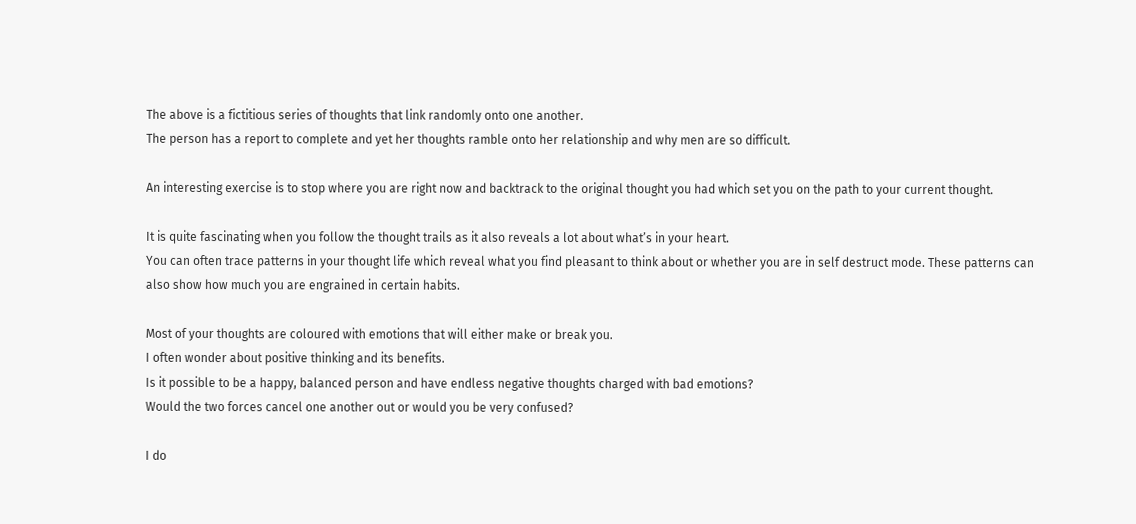The above is a fictitious series of thoughts that link randomly onto one another.
The person has a report to complete and yet her thoughts ramble onto her relationship and why men are so difficult.

An interesting exercise is to stop where you are right now and backtrack to the original thought you had which set you on the path to your current thought.

It is quite fascinating when you follow the thought trails as it also reveals a lot about what’s in your heart.
You can often trace patterns in your thought life which reveal what you find pleasant to think about or whether you are in self destruct mode. These patterns can also show how much you are engrained in certain habits.

Most of your thoughts are coloured with emotions that will either make or break you.
I often wonder about positive thinking and its benefits.
Is it possible to be a happy, balanced person and have endless negative thoughts charged with bad emotions?
Would the two forces cancel one another out or would you be very confused?

I do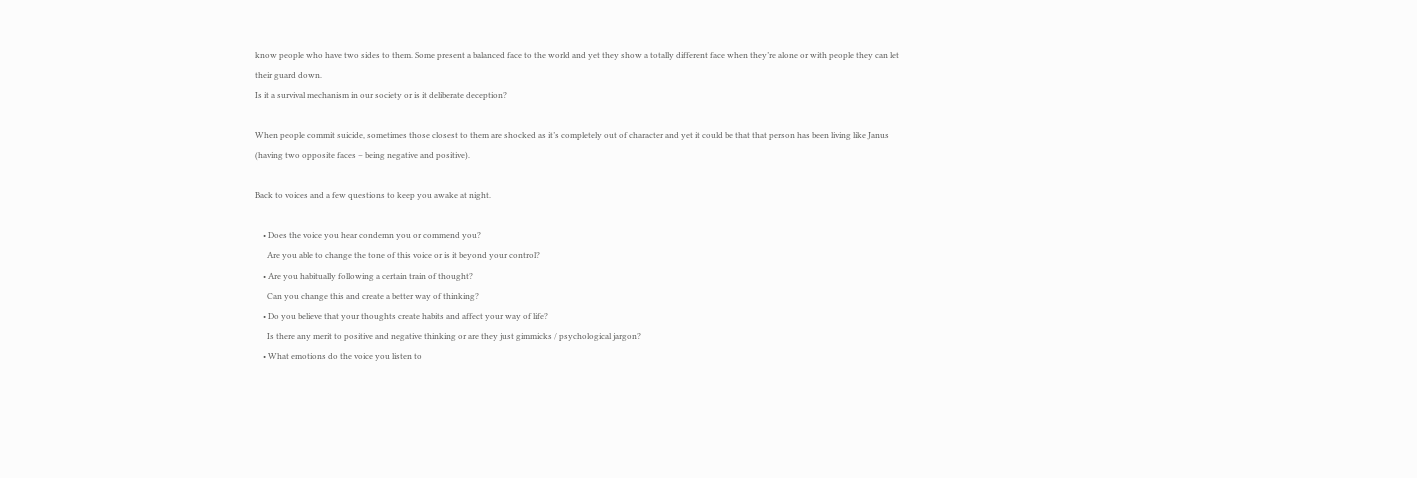know people who have two sides to them. Some present a balanced face to the world and yet they show a totally different face when they’re alone or with people they can let their guard down.
Is it a survival mechanism in our society or is it deliberate deception?

When people commit suicide, sometimes those closest to them are shocked as it’s completely out of character and yet it could be that that person has been living like Janus (having two opposite faces – being negative and positive).

Back to voices and a few questions to keep you awake at night.

    • Does the voice you hear condemn you or commend you?
      Are you able to change the tone of this voice or is it beyond your control?
    • Are you habitually following a certain train of thought?
      Can you change this and create a better way of thinking?
    • Do you believe that your thoughts create habits and affect your way of life?
      Is there any merit to positive and negative thinking or are they just gimmicks / psychological jargon?
    • What emotions do the voice you listen to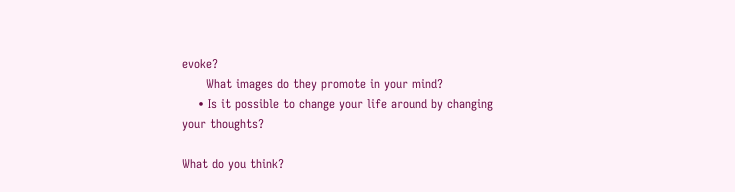evoke?
      What images do they promote in your mind?
    • Is it possible to change your life around by changing your thoughts?

What do you think?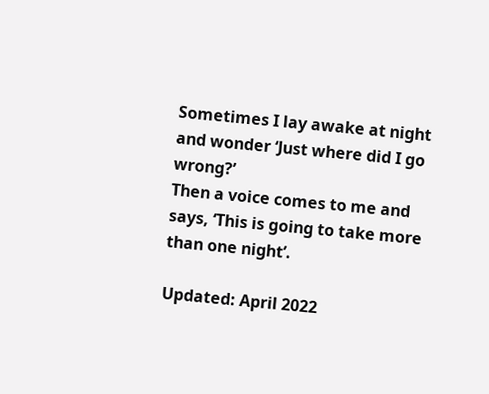Sometimes I lay awake at night and wonder ‘Just where did I go wrong?’
Then a voice comes to me and says, ‘This is going to take more than one night’.

Updated: April 2022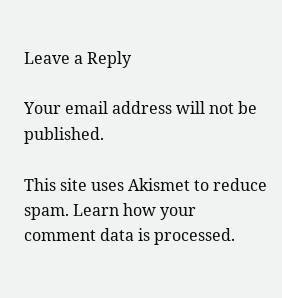Leave a Reply

Your email address will not be published.

This site uses Akismet to reduce spam. Learn how your comment data is processed.